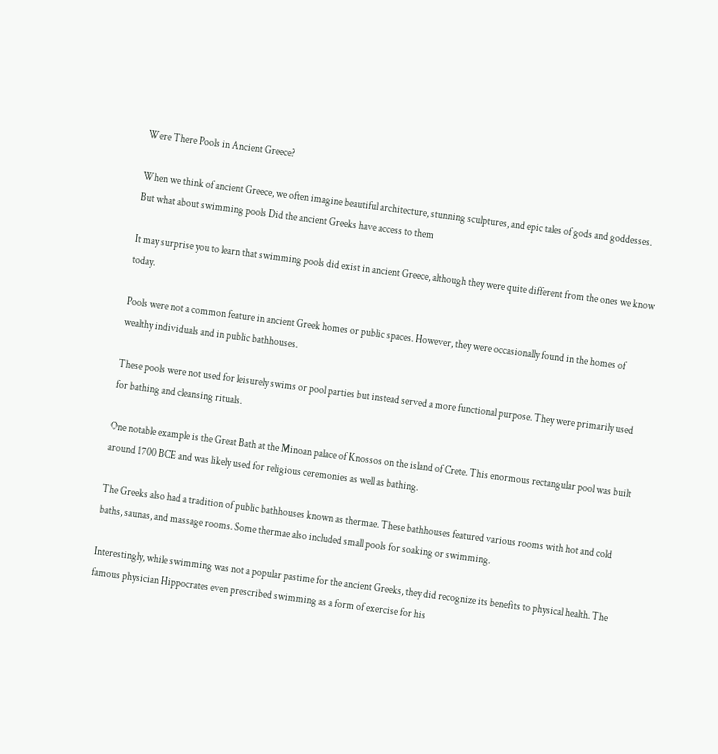Were There Pools in Ancient Greece?

When we think of ancient Greece, we often imagine beautiful architecture, stunning sculptures, and epic tales of gods and goddesses. But what about swimming pools Did the ancient Greeks have access to them

It may surprise you to learn that swimming pools did exist in ancient Greece, although they were quite different from the ones we know today.

Pools were not a common feature in ancient Greek homes or public spaces. However, they were occasionally found in the homes of wealthy individuals and in public bathhouses.

These pools were not used for leisurely swims or pool parties but instead served a more functional purpose. They were primarily used for bathing and cleansing rituals.

One notable example is the Great Bath at the Minoan palace of Knossos on the island of Crete. This enormous rectangular pool was built around 1700 BCE and was likely used for religious ceremonies as well as bathing.

The Greeks also had a tradition of public bathhouses known as thermae. These bathhouses featured various rooms with hot and cold baths, saunas, and massage rooms. Some thermae also included small pools for soaking or swimming.

Interestingly, while swimming was not a popular pastime for the ancient Greeks, they did recognize its benefits to physical health. The famous physician Hippocrates even prescribed swimming as a form of exercise for his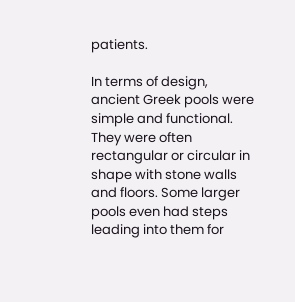patients.

In terms of design, ancient Greek pools were simple and functional. They were often rectangular or circular in shape with stone walls and floors. Some larger pools even had steps leading into them for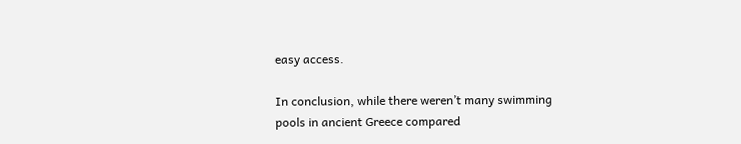easy access.

In conclusion, while there weren’t many swimming pools in ancient Greece compared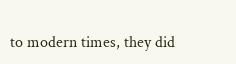to modern times, they did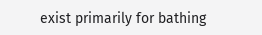exist primarily for bathing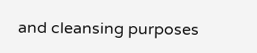and cleansing purposes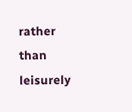rather than leisurely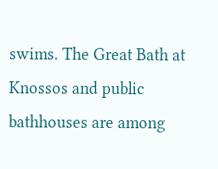swims. The Great Bath at Knossos and public bathhouses are among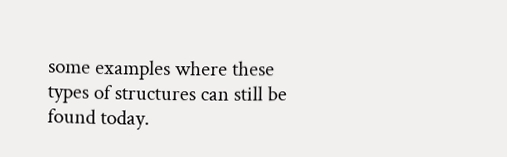some examples where these types of structures can still be found today.